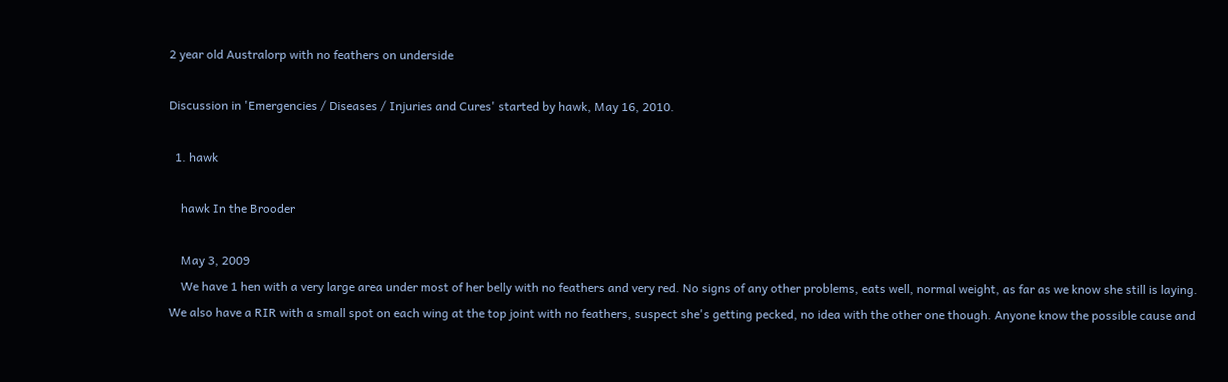2 year old Australorp with no feathers on underside

Discussion in 'Emergencies / Diseases / Injuries and Cures' started by hawk, May 16, 2010.

  1. hawk

    hawk In the Brooder

    May 3, 2009
    We have 1 hen with a very large area under most of her belly with no feathers and very red. No signs of any other problems, eats well, normal weight, as far as we know she still is laying. We also have a RIR with a small spot on each wing at the top joint with no feathers, suspect she's getting pecked, no idea with the other one though. Anyone know the possible cause and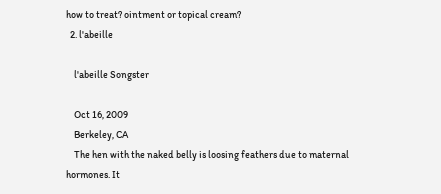how to treat? ointment or topical cream?
  2. l'abeille

    l'abeille Songster

    Oct 16, 2009
    Berkeley, CA
    The hen with the naked belly is loosing feathers due to maternal hormones. It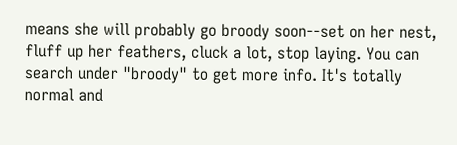means she will probably go broody soon--set on her nest, fluff up her feathers, cluck a lot, stop laying. You can search under "broody" to get more info. It's totally normal and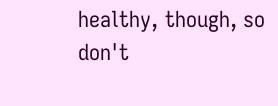healthy, though, so don't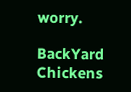worry.

BackYard Chickens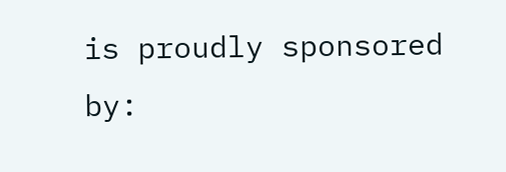is proudly sponsored by: